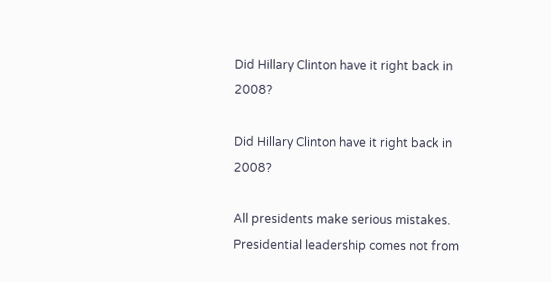Did Hillary Clinton have it right back in 2008?

Did Hillary Clinton have it right back in 2008?

All presidents make serious mistakes. Presidential leadership comes not from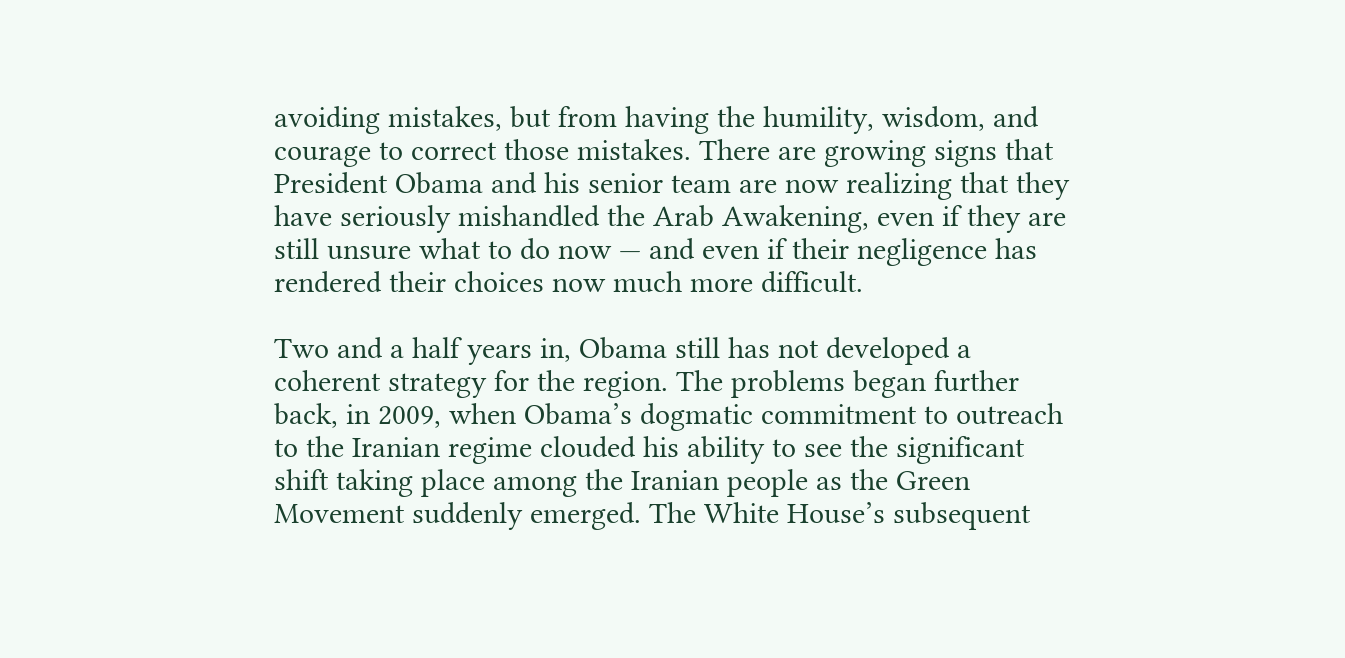avoiding mistakes, but from having the humility, wisdom, and courage to correct those mistakes. There are growing signs that President Obama and his senior team are now realizing that they have seriously mishandled the Arab Awakening, even if they are still unsure what to do now — and even if their negligence has rendered their choices now much more difficult.

Two and a half years in, Obama still has not developed a coherent strategy for the region. The problems began further back, in 2009, when Obama’s dogmatic commitment to outreach to the Iranian regime clouded his ability to see the significant shift taking place among the Iranian people as the Green Movement suddenly emerged. The White House’s subsequent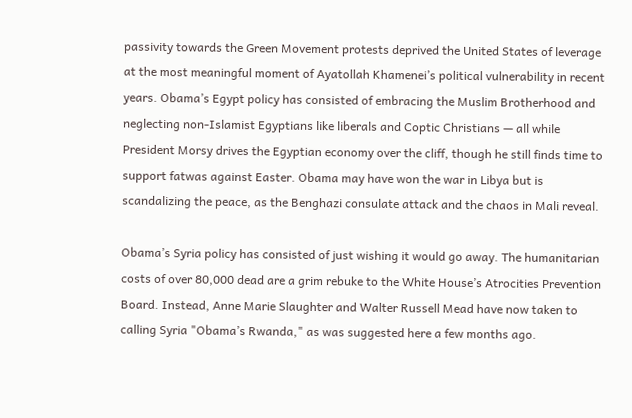passivity towards the Green Movement protests deprived the United States of leverage at the most meaningful moment of Ayatollah Khamenei’s political vulnerability in recent years. Obama’s Egypt policy has consisted of embracing the Muslim Brotherhood and neglecting non-Islamist Egyptians like liberals and Coptic Christians — all while President Morsy drives the Egyptian economy over the cliff, though he still finds time to support fatwas against Easter. Obama may have won the war in Libya but is scandalizing the peace, as the Benghazi consulate attack and the chaos in Mali reveal.

Obama’s Syria policy has consisted of just wishing it would go away. The humanitarian costs of over 80,000 dead are a grim rebuke to the White House’s Atrocities Prevention Board. Instead, Anne Marie Slaughter and Walter Russell Mead have now taken to calling Syria "Obama’s Rwanda," as was suggested here a few months ago.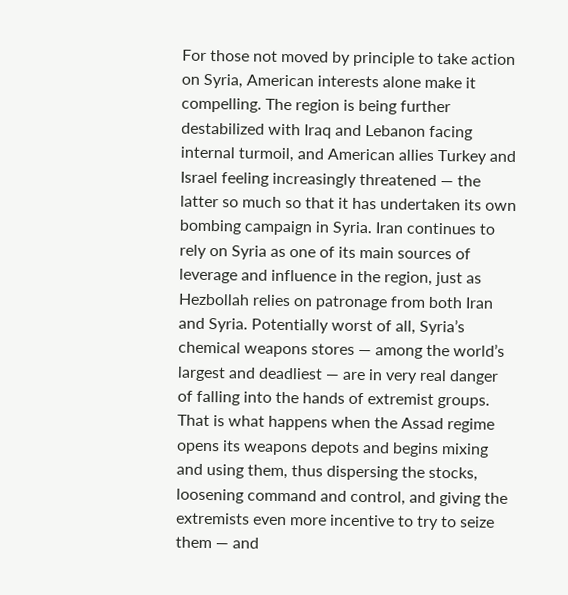For those not moved by principle to take action on Syria, American interests alone make it compelling. The region is being further destabilized with Iraq and Lebanon facing internal turmoil, and American allies Turkey and Israel feeling increasingly threatened — the latter so much so that it has undertaken its own bombing campaign in Syria. Iran continues to rely on Syria as one of its main sources of leverage and influence in the region, just as Hezbollah relies on patronage from both Iran and Syria. Potentially worst of all, Syria’s chemical weapons stores — among the world’s largest and deadliest — are in very real danger of falling into the hands of extremist groups. That is what happens when the Assad regime opens its weapons depots and begins mixing and using them, thus dispersing the stocks, loosening command and control, and giving the extremists even more incentive to try to seize them — and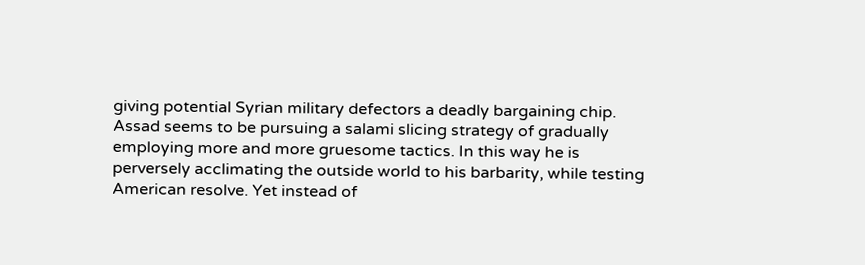giving potential Syrian military defectors a deadly bargaining chip. Assad seems to be pursuing a salami slicing strategy of gradually employing more and more gruesome tactics. In this way he is perversely acclimating the outside world to his barbarity, while testing American resolve. Yet instead of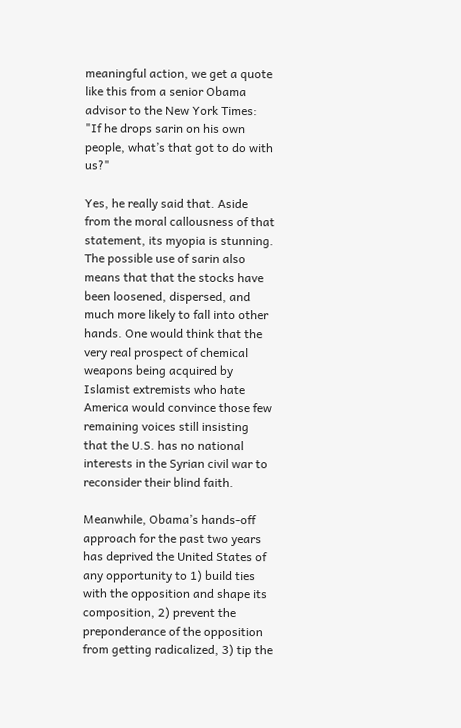meaningful action, we get a quote like this from a senior Obama advisor to the New York Times:  "If he drops sarin on his own people, what’s that got to do with us?"

Yes, he really said that. Aside from the moral callousness of that statement, its myopia is stunning. The possible use of sarin also means that that the stocks have been loosened, dispersed, and much more likely to fall into other hands. One would think that the very real prospect of chemical weapons being acquired by Islamist extremists who hate America would convince those few remaining voices still insisting that the U.S. has no national interests in the Syrian civil war to reconsider their blind faith.

Meanwhile, Obama’s hands-off approach for the past two years has deprived the United States of any opportunity to 1) build ties with the opposition and shape its composition, 2) prevent the preponderance of the opposition from getting radicalized, 3) tip the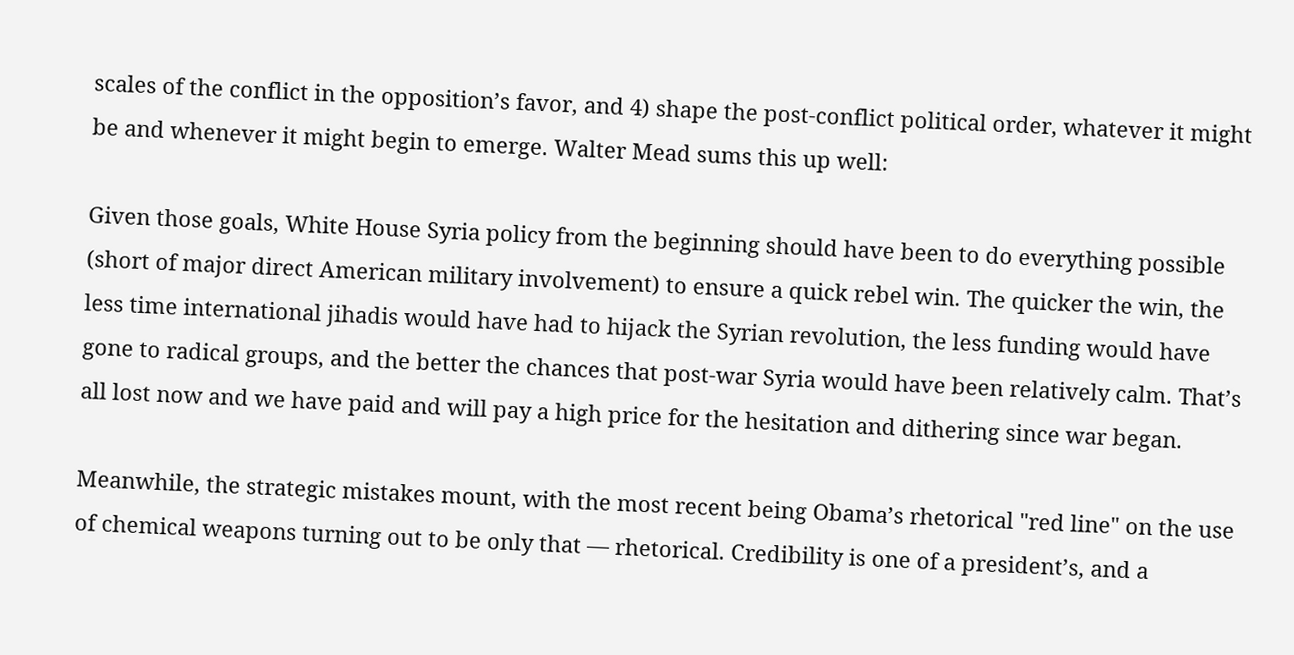scales of the conflict in the opposition’s favor, and 4) shape the post-conflict political order, whatever it might be and whenever it might begin to emerge. Walter Mead sums this up well:

Given those goals, White House Syria policy from the beginning should have been to do everything possible (short of major direct American military involvement) to ensure a quick rebel win. The quicker the win, the less time international jihadis would have had to hijack the Syrian revolution, the less funding would have gone to radical groups, and the better the chances that post-war Syria would have been relatively calm. That’s all lost now and we have paid and will pay a high price for the hesitation and dithering since war began.

Meanwhile, the strategic mistakes mount, with the most recent being Obama’s rhetorical "red line" on the use of chemical weapons turning out to be only that — rhetorical. Credibility is one of a president’s, and a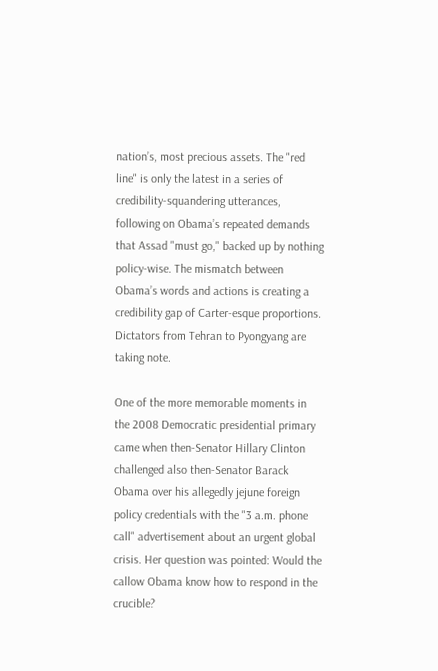nation’s, most precious assets. The "red line" is only the latest in a series of credibility-squandering utterances, following on Obama’s repeated demands that Assad "must go," backed up by nothing policy-wise. The mismatch between Obama’s words and actions is creating a credibility gap of Carter-esque proportions. Dictators from Tehran to Pyongyang are taking note.

One of the more memorable moments in the 2008 Democratic presidential primary came when then-Senator Hillary Clinton challenged also then-Senator Barack Obama over his allegedly jejune foreign policy credentials with the "3 a.m. phone call" advertisement about an urgent global crisis. Her question was pointed: Would the callow Obama know how to respond in the crucible?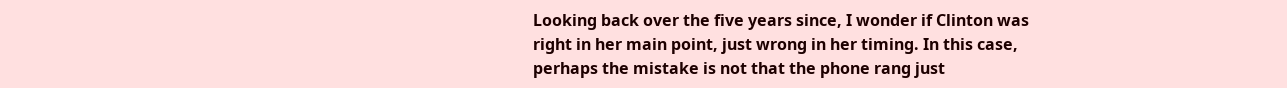Looking back over the five years since, I wonder if Clinton was right in her main point, just wrong in her timing. In this case, perhaps the mistake is not that the phone rang just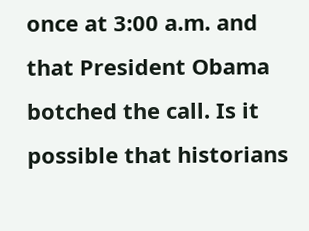once at 3:00 a.m. and  that President Obama botched the call. Is it possible that historians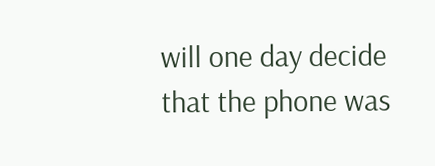will one day decide that the phone was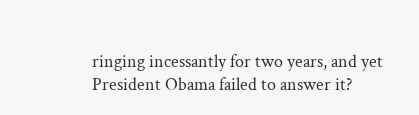ringing incessantly for two years, and yet President Obama failed to answer it?